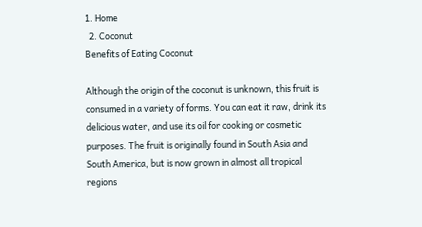1. Home
  2. Coconut
Benefits of Eating Coconut

Although the origin of the coconut is unknown, this fruit is consumed in a variety of forms. You can eat it raw, drink its delicious water, and use its oil for cooking or cosmetic purposes. The fruit is originally found in South Asia and South America, but is now grown in almost all tropical regions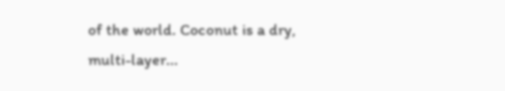of the world. Coconut is a dry, multi-layer...